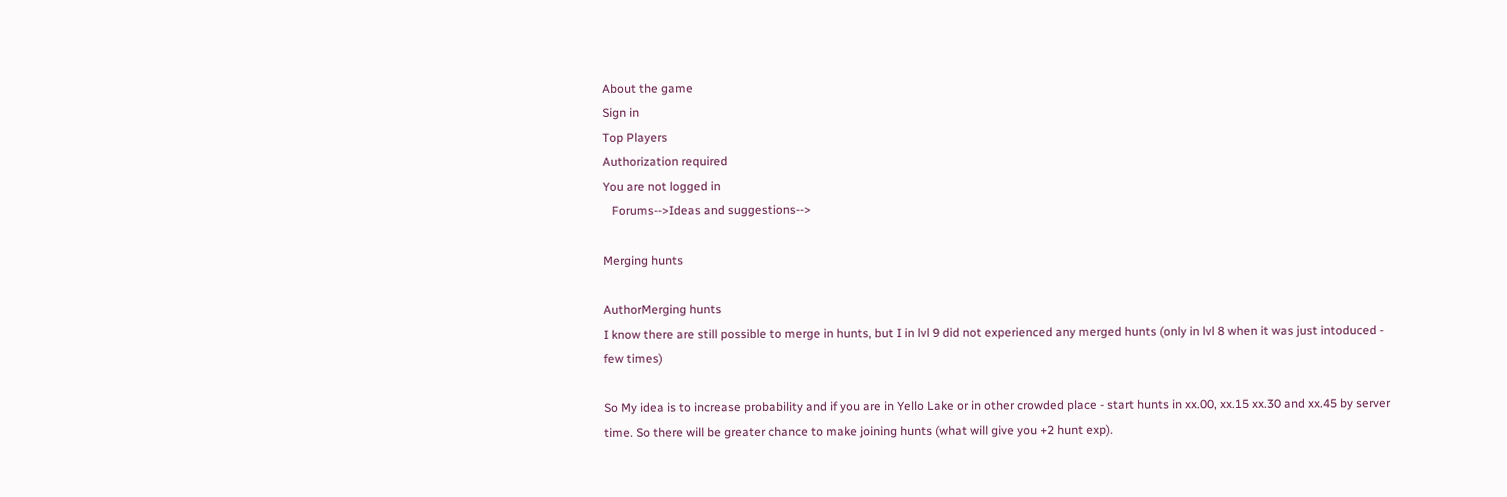About the game
Sign in
Top Players
Authorization required
You are not logged in
   Forums-->Ideas and suggestions-->

Merging hunts

AuthorMerging hunts
I know there are still possible to merge in hunts, but I in lvl 9 did not experienced any merged hunts (only in lvl 8 when it was just intoduced - few times)

So My idea is to increase probability and if you are in Yello Lake or in other crowded place - start hunts in xx.00, xx.15 xx.30 and xx.45 by server time. So there will be greater chance to make joining hunts (what will give you +2 hunt exp).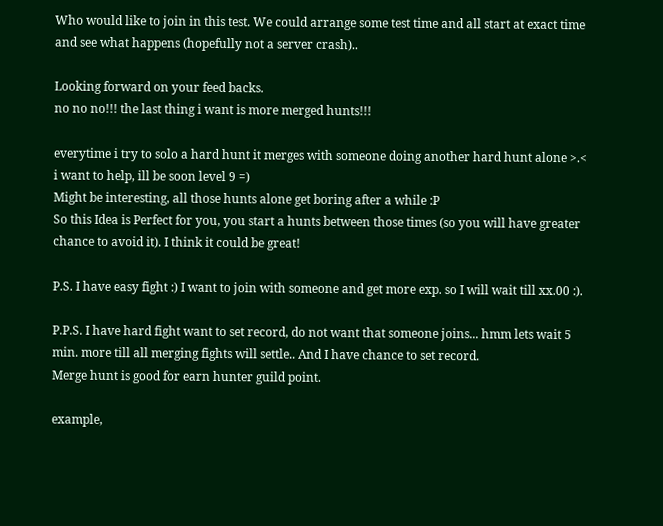Who would like to join in this test. We could arrange some test time and all start at exact time and see what happens (hopefully not a server crash)..

Looking forward on your feed backs.
no no no!!! the last thing i want is more merged hunts!!!

everytime i try to solo a hard hunt it merges with someone doing another hard hunt alone >.<
i want to help, ill be soon level 9 =)
Might be interesting, all those hunts alone get boring after a while :P
So this Idea is Perfect for you, you start a hunts between those times (so you will have greater chance to avoid it). I think it could be great!

P.S. I have easy fight :) I want to join with someone and get more exp. so I will wait till xx.00 :).

P.P.S. I have hard fight want to set record, do not want that someone joins... hmm lets wait 5 min. more till all merging fights will settle.. And I have chance to set record.
Merge hunt is good for earn hunter guild point.

example,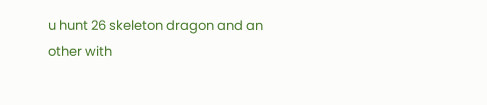u hunt 26 skeleton dragon and an other with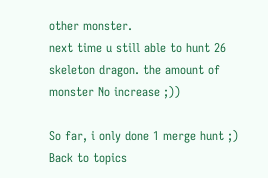other monster.
next time u still able to hunt 26 skeleton dragon. the amount of monster No increase ;))

So far, i only done 1 merge hunt ;)
Back to topics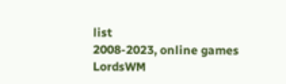list
2008-2023, online games LordsWM